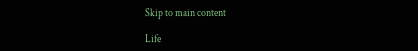Skip to main content

Life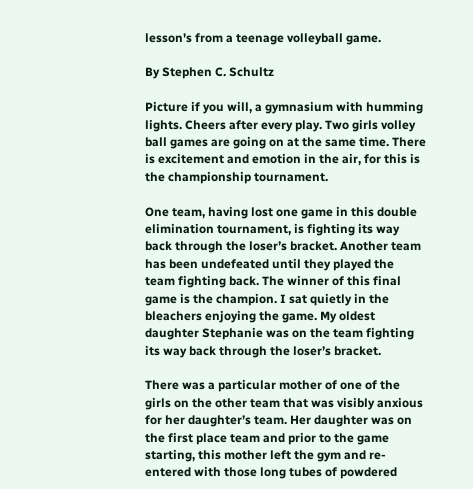lesson's from a teenage volleyball game.

By Stephen C. Schultz

Picture if you will, a gymnasium with humming lights. Cheers after every play. Two girls volley ball games are going on at the same time. There is excitement and emotion in the air, for this is the championship tournament.

One team, having lost one game in this double elimination tournament, is fighting its way back through the loser’s bracket. Another team has been undefeated until they played the team fighting back. The winner of this final game is the champion. I sat quietly in the bleachers enjoying the game. My oldest daughter Stephanie was on the team fighting its way back through the loser’s bracket.

There was a particular mother of one of the girls on the other team that was visibly anxious for her daughter’s team. Her daughter was on the first place team and prior to the game starting, this mother left the gym and re-entered with those long tubes of powdered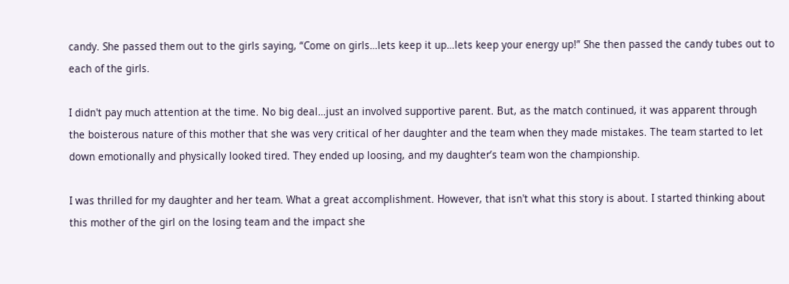candy. She passed them out to the girls saying, “Come on girls…lets keep it up…lets keep your energy up!” She then passed the candy tubes out to each of the girls.

I didn't pay much attention at the time. No big deal…just an involved supportive parent. But, as the match continued, it was apparent through the boisterous nature of this mother that she was very critical of her daughter and the team when they made mistakes. The team started to let down emotionally and physically looked tired. They ended up loosing, and my daughter’s team won the championship.

I was thrilled for my daughter and her team. What a great accomplishment. However, that isn't what this story is about. I started thinking about this mother of the girl on the losing team and the impact she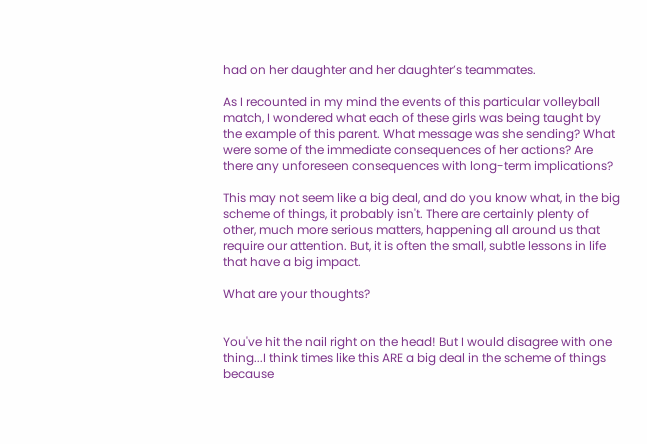had on her daughter and her daughter’s teammates.

As I recounted in my mind the events of this particular volleyball match, I wondered what each of these girls was being taught by the example of this parent. What message was she sending? What were some of the immediate consequences of her actions? Are there any unforeseen consequences with long-term implications?

This may not seem like a big deal, and do you know what, in the big scheme of things, it probably isn't. There are certainly plenty of other, much more serious matters, happening all around us that require our attention. But, it is often the small, subtle lessons in life that have a big impact.

What are your thoughts?


You've hit the nail right on the head! But I would disagree with one thing...I think times like this ARE a big deal in the scheme of things because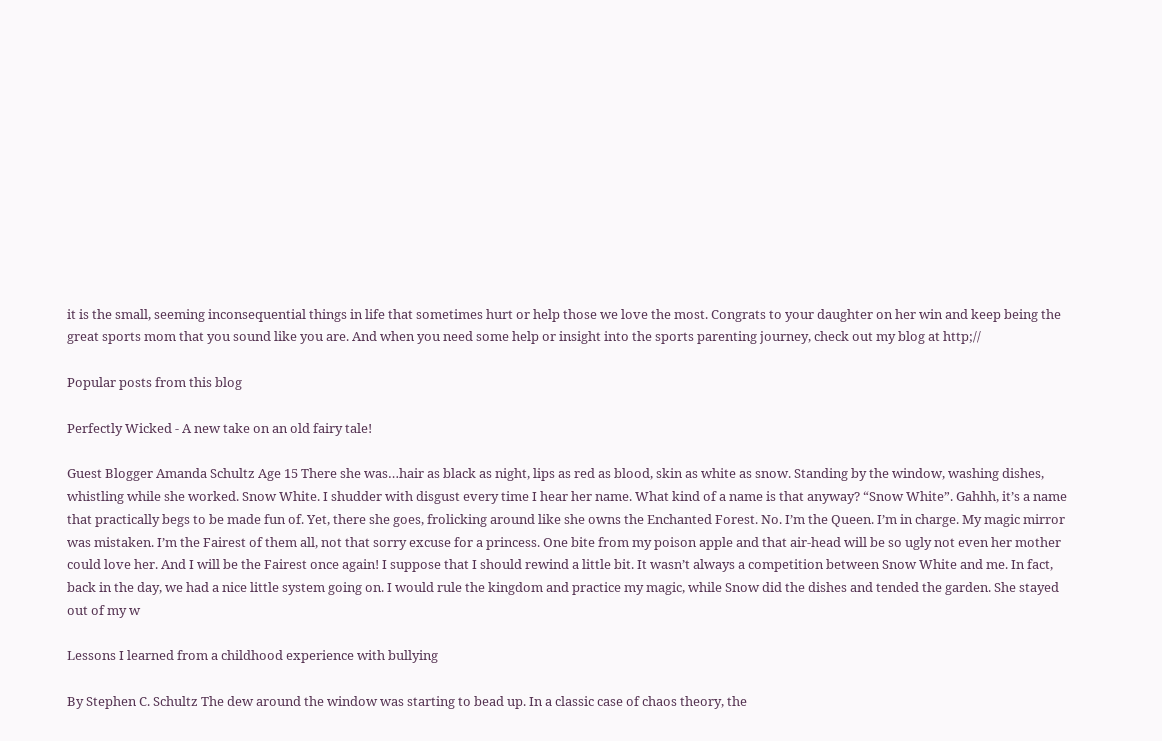it is the small, seeming inconsequential things in life that sometimes hurt or help those we love the most. Congrats to your daughter on her win and keep being the great sports mom that you sound like you are. And when you need some help or insight into the sports parenting journey, check out my blog at http;//

Popular posts from this blog

Perfectly Wicked - A new take on an old fairy tale!

Guest Blogger Amanda Schultz Age 15 There she was…hair as black as night, lips as red as blood, skin as white as snow. Standing by the window, washing dishes, whistling while she worked. Snow White. I shudder with disgust every time I hear her name. What kind of a name is that anyway? “Snow White”. Gahhh, it’s a name that practically begs to be made fun of. Yet, there she goes, frolicking around like she owns the Enchanted Forest. No. I’m the Queen. I’m in charge. My magic mirror was mistaken. I’m the Fairest of them all, not that sorry excuse for a princess. One bite from my poison apple and that air-head will be so ugly not even her mother could love her. And I will be the Fairest once again! I suppose that I should rewind a little bit. It wasn’t always a competition between Snow White and me. In fact, back in the day, we had a nice little system going on. I would rule the kingdom and practice my magic, while Snow did the dishes and tended the garden. She stayed out of my w

Lessons I learned from a childhood experience with bullying

By Stephen C. Schultz The dew around the window was starting to bead up. In a classic case of chaos theory, the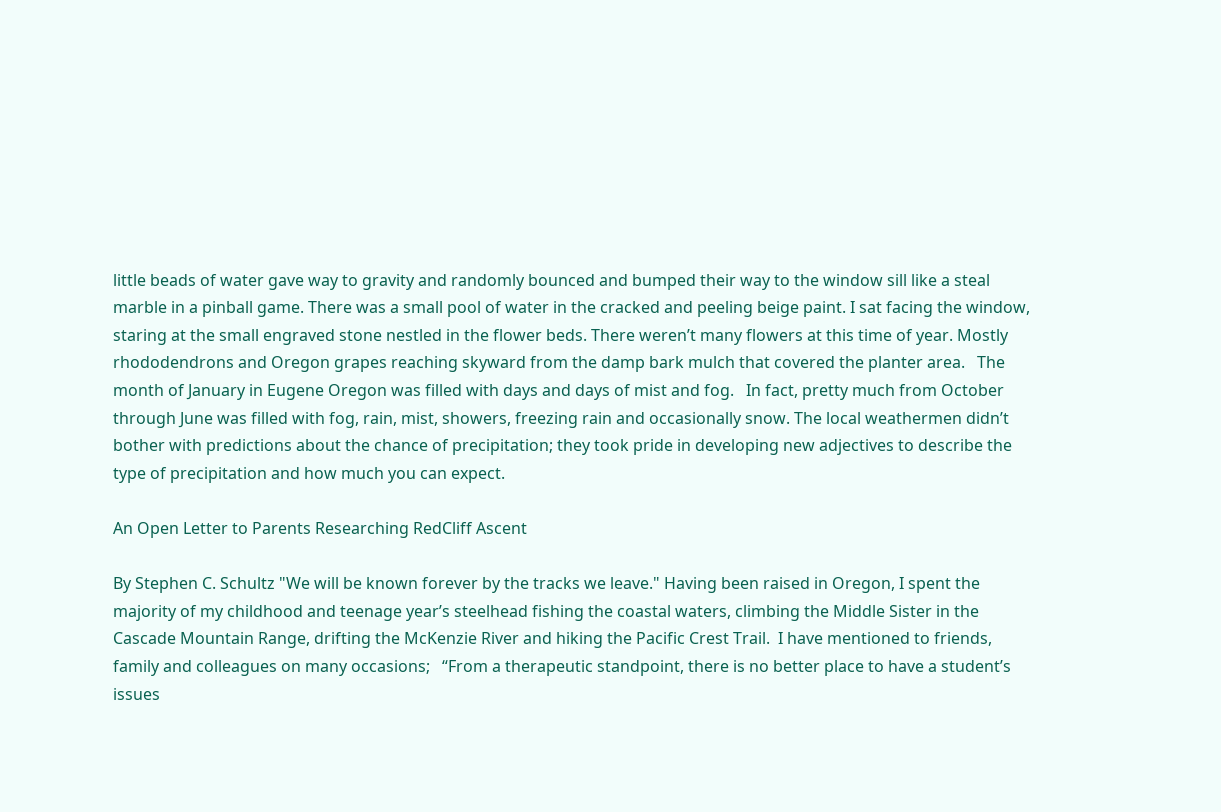little beads of water gave way to gravity and randomly bounced and bumped their way to the window sill like a steal marble in a pinball game. There was a small pool of water in the cracked and peeling beige paint. I sat facing the window, staring at the small engraved stone nestled in the flower beds. There weren’t many flowers at this time of year. Mostly rhododendrons and Oregon grapes reaching skyward from the damp bark mulch that covered the planter area.   The month of January in Eugene Oregon was filled with days and days of mist and fog.   In fact, pretty much from October through June was filled with fog, rain, mist, showers, freezing rain and occasionally snow. The local weathermen didn’t bother with predictions about the chance of precipitation; they took pride in developing new adjectives to describe the type of precipitation and how much you can expect.

An Open Letter to Parents Researching RedCliff Ascent

By Stephen C. Schultz "We will be known forever by the tracks we leave." Having been raised in Oregon, I spent the majority of my childhood and teenage year’s steelhead fishing the coastal waters, climbing the Middle Sister in the Cascade Mountain Range, drifting the McKenzie River and hiking the Pacific Crest Trail.  I have mentioned to friends, family and colleagues on many occasions;   “From a therapeutic standpoint, there is no better place to have a student’s issues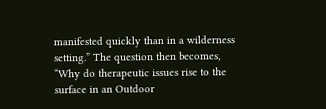manifested quickly than in a wilderness setting.” The question then becomes, “Why do therapeutic issues rise to the surface in an Outdoor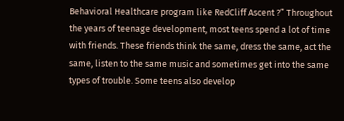Behavioral Healthcare program like RedCliff Ascent ?” Throughout the years of teenage development, most teens spend a lot of time with friends. These friends think the same, dress the same, act the same, listen to the same music and sometimes get into the same types of trouble. Some teens also develop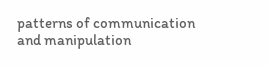patterns of communication and manipulation